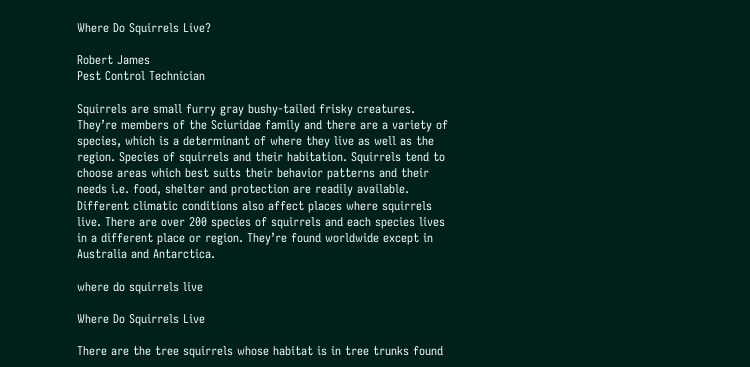Where Do Squirrels Live?

Robert James
Pest Control Technician

Squirrels are small furry gray bushy-tailed frisky creatures. They’re members of the Sciuridae family and there are a variety of species, which is a determinant of where they live as well as the region. Species of squirrels and their habitation. Squirrels tend to choose areas which best suits their behavior patterns and their needs i.e. food, shelter and protection are readily available. Different climatic conditions also affect places where squirrels live. There are over 200 species of squirrels and each species lives in a different place or region. They’re found worldwide except in Australia and Antarctica.

where do squirrels live

Where Do Squirrels Live

There are the tree squirrels whose habitat is in tree trunks found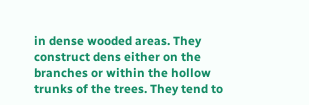in dense wooded areas. They construct dens either on the branches or within the hollow trunks of the trees. They tend to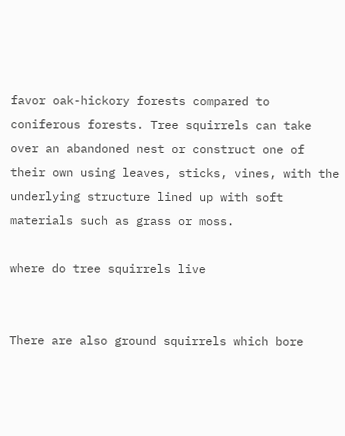favor oak-hickory forests compared to coniferous forests. Tree squirrels can take over an abandoned nest or construct one of their own using leaves, sticks, vines, with the underlying structure lined up with soft materials such as grass or moss.

where do tree squirrels live


There are also ground squirrels which bore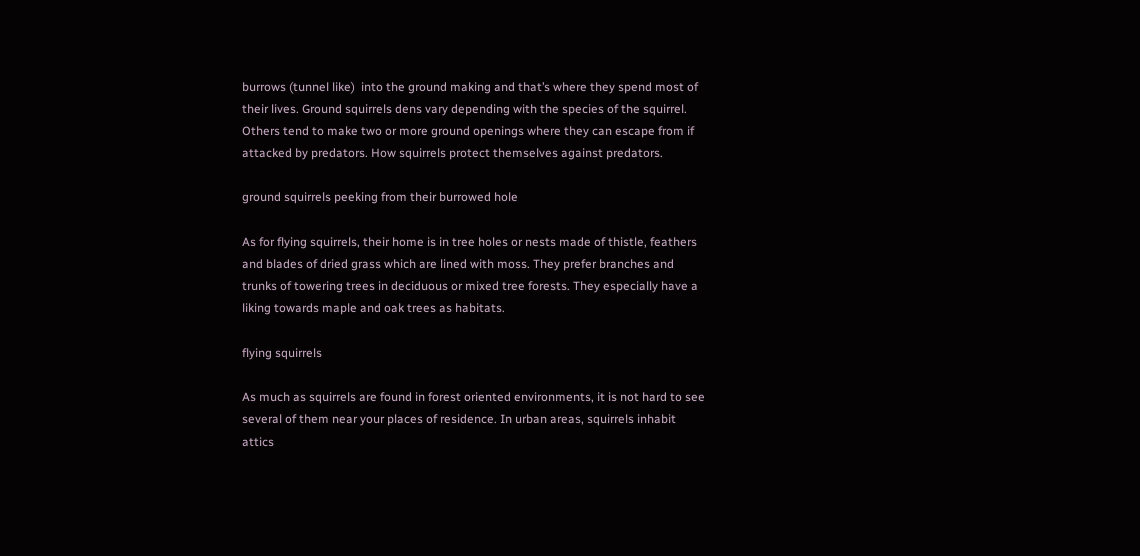burrows (tunnel like)  into the ground making and that’s where they spend most of their lives. Ground squirrels dens vary depending with the species of the squirrel. Others tend to make two or more ground openings where they can escape from if attacked by predators. How squirrels protect themselves against predators.

ground squirrels peeking from their burrowed hole

As for flying squirrels, their home is in tree holes or nests made of thistle, feathers and blades of dried grass which are lined with moss. They prefer branches and trunks of towering trees in deciduous or mixed tree forests. They especially have a liking towards maple and oak trees as habitats.

flying squirrels

As much as squirrels are found in forest oriented environments, it is not hard to see several of them near your places of residence. In urban areas, squirrels inhabit attics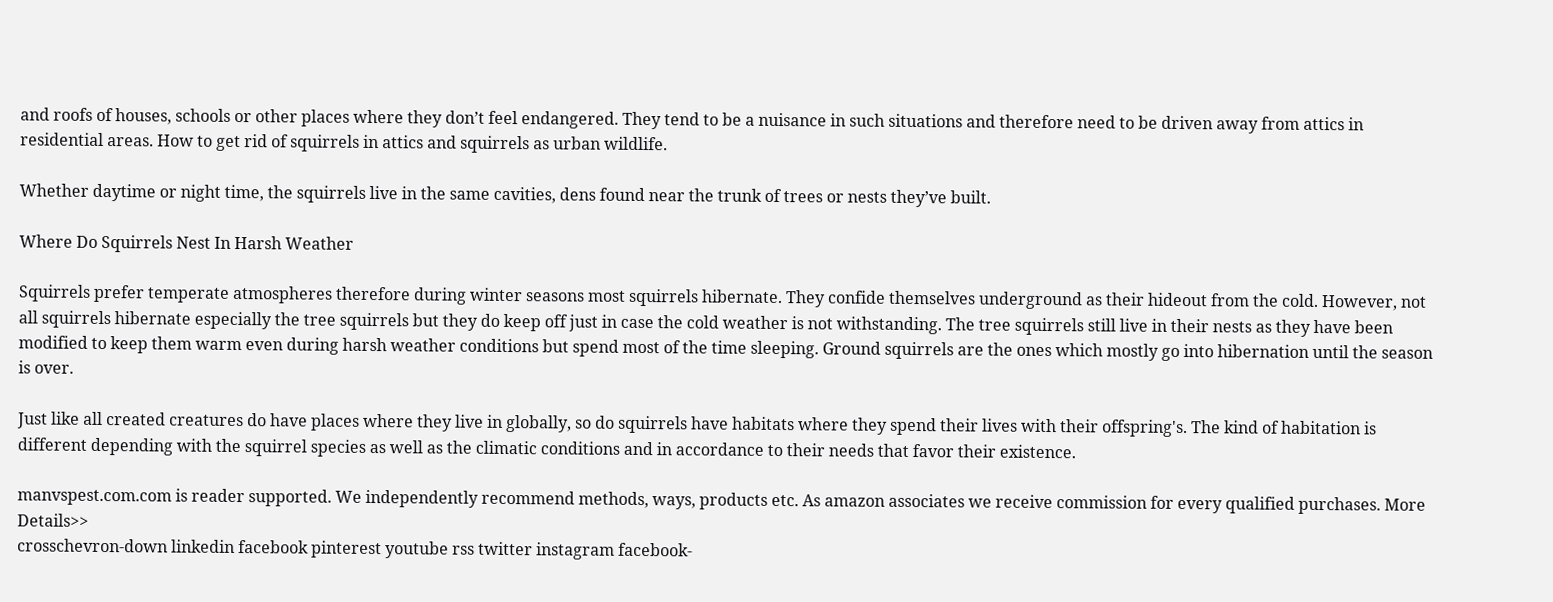and roofs of houses, schools or other places where they don’t feel endangered. They tend to be a nuisance in such situations and therefore need to be driven away from attics in residential areas. How to get rid of squirrels in attics and squirrels as urban wildlife.

Whether daytime or night time, the squirrels live in the same cavities, dens found near the trunk of trees or nests they’ve built.

Where Do Squirrels Nest In Harsh Weather

Squirrels prefer temperate atmospheres therefore during winter seasons most squirrels hibernate. They confide themselves underground as their hideout from the cold. However, not all squirrels hibernate especially the tree squirrels but they do keep off just in case the cold weather is not withstanding. The tree squirrels still live in their nests as they have been modified to keep them warm even during harsh weather conditions but spend most of the time sleeping. Ground squirrels are the ones which mostly go into hibernation until the season is over.

Just like all created creatures do have places where they live in globally, so do squirrels have habitats where they spend their lives with their offspring's. The kind of habitation is different depending with the squirrel species as well as the climatic conditions and in accordance to their needs that favor their existence.

manvspest.com.com is reader supported. We independently recommend methods, ways, products etc. As amazon associates we receive commission for every qualified purchases. More Details>>
crosschevron-down linkedin facebook pinterest youtube rss twitter instagram facebook-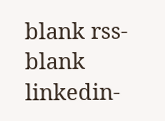blank rss-blank linkedin-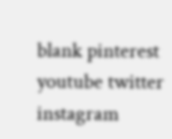blank pinterest youtube twitter instagram